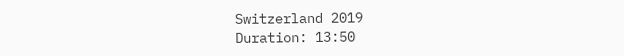Switzerland 2019
Duration: 13:50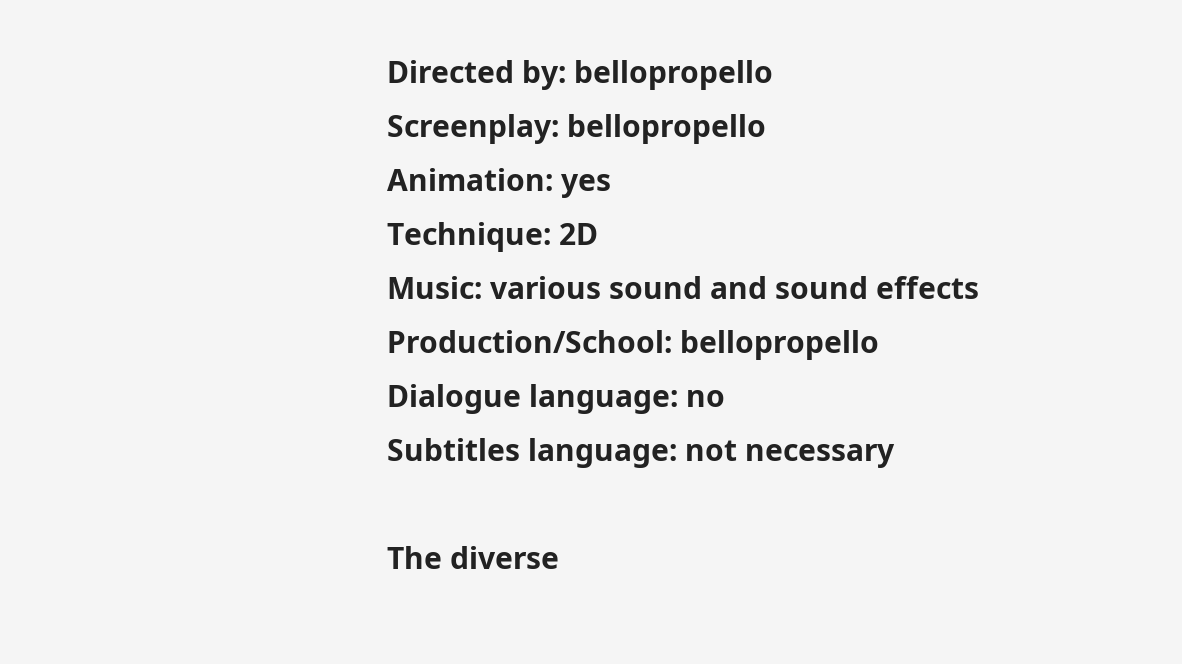Directed by: bellopropello
Screenplay: bellopropello
Animation: yes
Technique: 2D
Music: various sound and sound effects
Production/School: bellopropello
Dialogue language: no
Subtitles language: not necessary

The diverse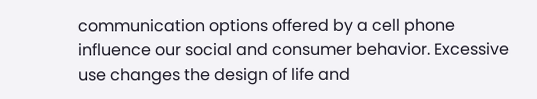communication options offered by a cell phone influence our social and consumer behavior. Excessive use changes the design of life and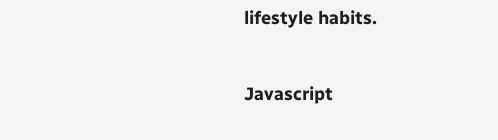lifestyle habits.


Javascript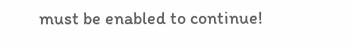must be enabled to continue!